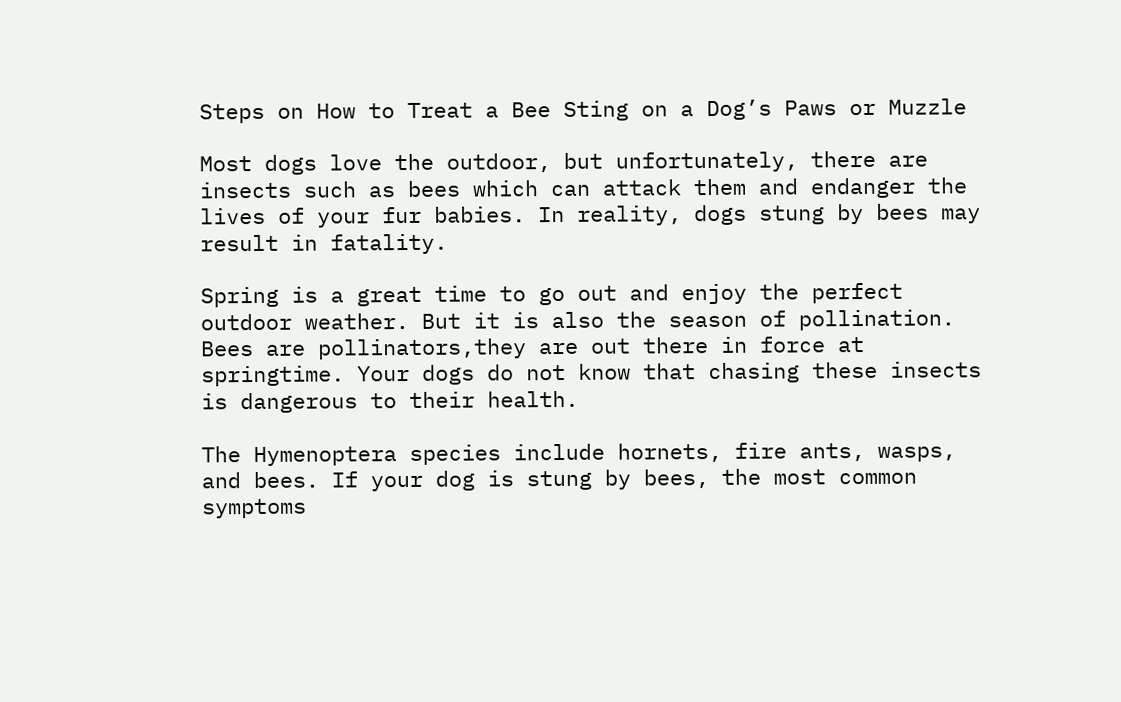Steps on How to Treat a Bee Sting on a Dog’s Paws or Muzzle

Most dogs love the outdoor, but unfortunately, there are insects such as bees which can attack them and endanger the lives of your fur babies. In reality, dogs stung by bees may result in fatality.

Spring is a great time to go out and enjoy the perfect outdoor weather. But it is also the season of pollination. Bees are pollinators,they are out there in force at springtime. Your dogs do not know that chasing these insects is dangerous to their health.

The Hymenoptera species include hornets, fire ants, wasps, and bees. If your dog is stung by bees, the most common symptoms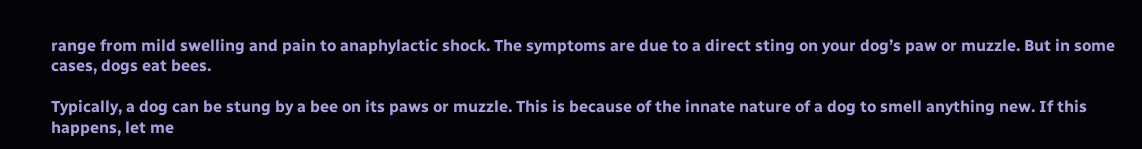range from mild swelling and pain to anaphylactic shock. The symptoms are due to a direct sting on your dog’s paw or muzzle. But in some cases, dogs eat bees.

Typically, a dog can be stung by a bee on its paws or muzzle. This is because of the innate nature of a dog to smell anything new. If this happens, let me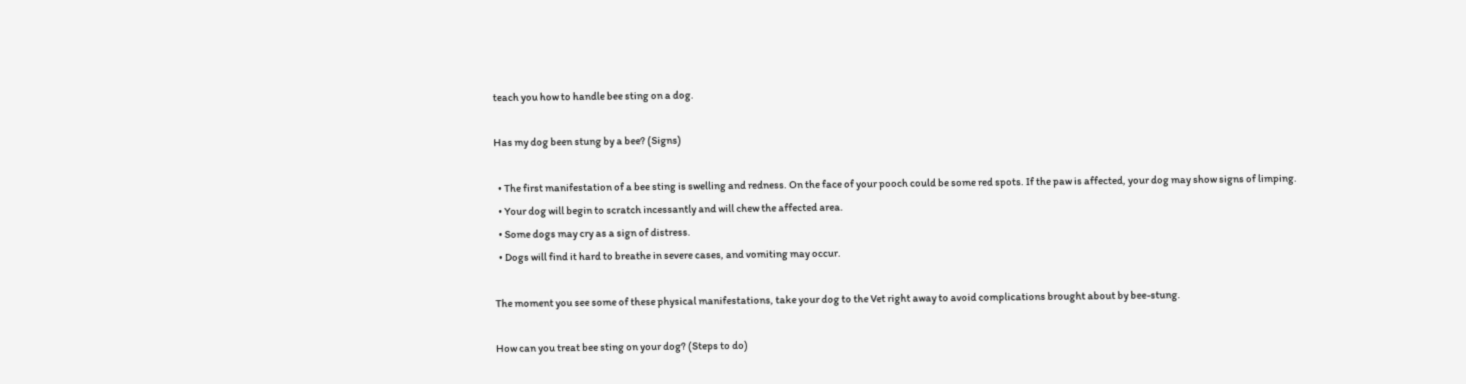teach you how to handle bee sting on a dog.

Has my dog been stung by a bee? (Signs)

  • The first manifestation of a bee sting is swelling and redness. On the face of your pooch could be some red spots. If the paw is affected, your dog may show signs of limping.
  • Your dog will begin to scratch incessantly and will chew the affected area.
  • Some dogs may cry as a sign of distress.
  • Dogs will find it hard to breathe in severe cases, and vomiting may occur.

The moment you see some of these physical manifestations, take your dog to the Vet right away to avoid complications brought about by bee-stung.

How can you treat bee sting on your dog? (Steps to do)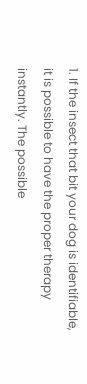1. If the insect that bit your dog is identifiable, it is possible to have the proper therapy instantly. The possible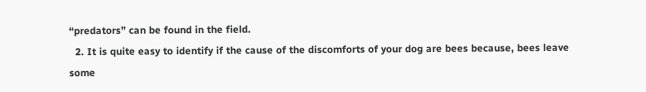“predators” can be found in the field.
  2. It is quite easy to identify if the cause of the discomforts of your dog are bees because, bees leave some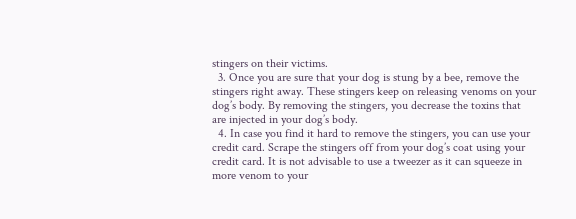stingers on their victims.
  3. Once you are sure that your dog is stung by a bee, remove the stingers right away. These stingers keep on releasing venoms on your dog’s body. By removing the stingers, you decrease the toxins that are injected in your dog’s body.
  4. In case you find it hard to remove the stingers, you can use your credit card. Scrape the stingers off from your dog’s coat using your credit card. It is not advisable to use a tweezer as it can squeeze in more venom to your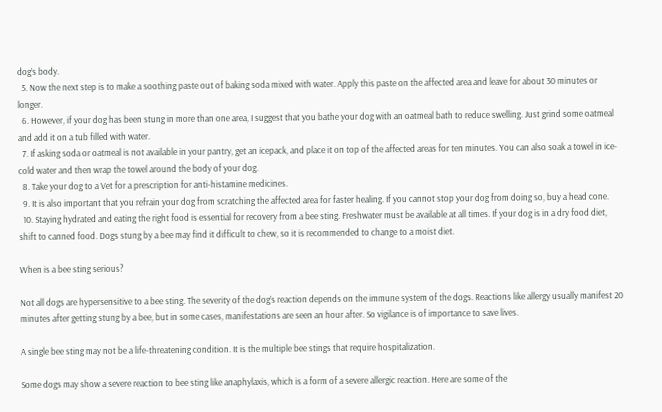dog’s body.
  5. Now the next step is to make a soothing paste out of baking soda mixed with water. Apply this paste on the affected area and leave for about 30 minutes or longer.
  6. However, if your dog has been stung in more than one area, I suggest that you bathe your dog with an oatmeal bath to reduce swelling. Just grind some oatmeal and add it on a tub filled with water.
  7. If asking soda or oatmeal is not available in your pantry, get an icepack, and place it on top of the affected areas for ten minutes. You can also soak a towel in ice-cold water and then wrap the towel around the body of your dog.
  8. Take your dog to a Vet for a prescription for anti-histamine medicines.
  9. It is also important that you refrain your dog from scratching the affected area for faster healing. If you cannot stop your dog from doing so, buy a head cone.
  10. Staying hydrated and eating the right food is essential for recovery from a bee sting. Freshwater must be available at all times. If your dog is in a dry food diet, shift to canned food. Dogs stung by a bee may find it difficult to chew, so it is recommended to change to a moist diet.

When is a bee sting serious?

Not all dogs are hypersensitive to a bee sting. The severity of the dog’s reaction depends on the immune system of the dogs. Reactions like allergy usually manifest 20 minutes after getting stung by a bee, but in some cases, manifestations are seen an hour after. So vigilance is of importance to save lives.

A single bee sting may not be a life-threatening condition. It is the multiple bee stings that require hospitalization.

Some dogs may show a severe reaction to bee sting like anaphylaxis, which is a form of a severe allergic reaction. Here are some of the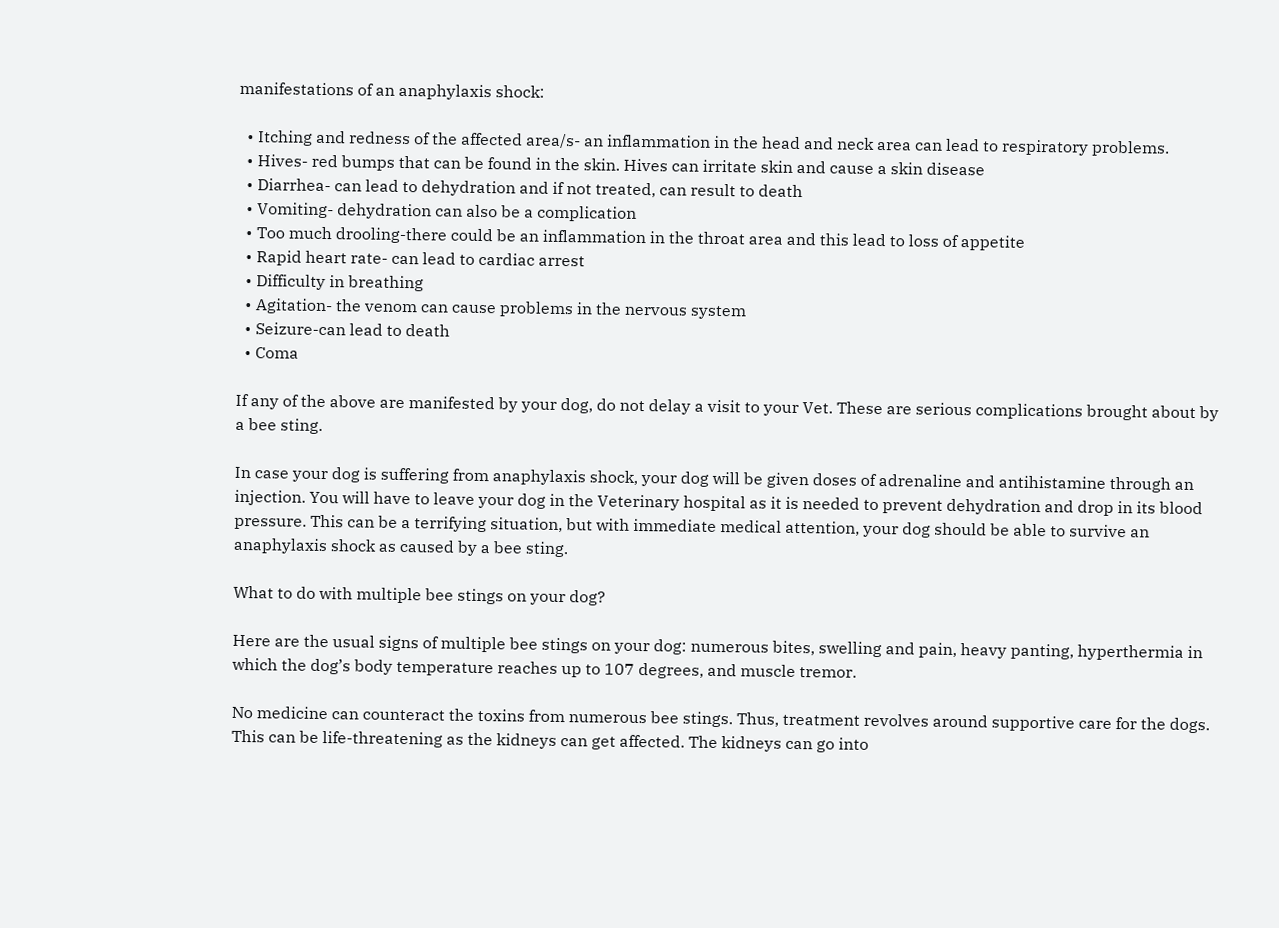manifestations of an anaphylaxis shock:

  • Itching and redness of the affected area/s- an inflammation in the head and neck area can lead to respiratory problems.
  • Hives- red bumps that can be found in the skin. Hives can irritate skin and cause a skin disease
  • Diarrhea- can lead to dehydration and if not treated, can result to death
  • Vomiting- dehydration can also be a complication
  • Too much drooling-there could be an inflammation in the throat area and this lead to loss of appetite
  • Rapid heart rate- can lead to cardiac arrest
  • Difficulty in breathing
  • Agitation- the venom can cause problems in the nervous system
  • Seizure-can lead to death
  • Coma

If any of the above are manifested by your dog, do not delay a visit to your Vet. These are serious complications brought about by a bee sting.

In case your dog is suffering from anaphylaxis shock, your dog will be given doses of adrenaline and antihistamine through an injection. You will have to leave your dog in the Veterinary hospital as it is needed to prevent dehydration and drop in its blood pressure. This can be a terrifying situation, but with immediate medical attention, your dog should be able to survive an anaphylaxis shock as caused by a bee sting.

What to do with multiple bee stings on your dog?

Here are the usual signs of multiple bee stings on your dog: numerous bites, swelling and pain, heavy panting, hyperthermia in which the dog’s body temperature reaches up to 107 degrees, and muscle tremor.

No medicine can counteract the toxins from numerous bee stings. Thus, treatment revolves around supportive care for the dogs. This can be life-threatening as the kidneys can get affected. The kidneys can go into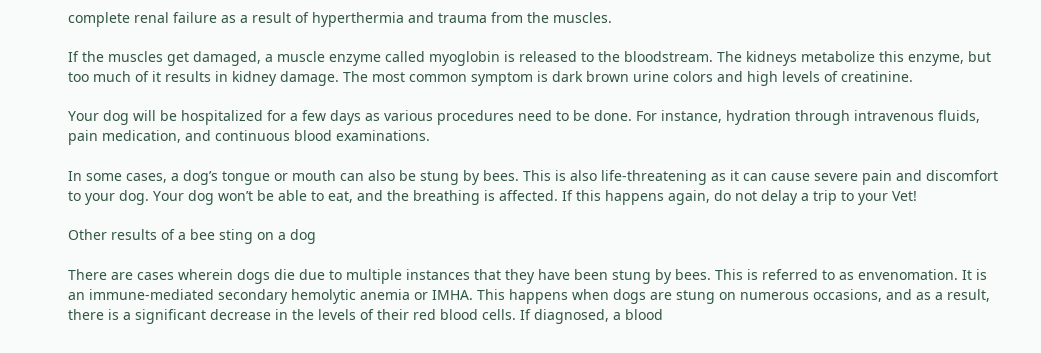complete renal failure as a result of hyperthermia and trauma from the muscles.

If the muscles get damaged, a muscle enzyme called myoglobin is released to the bloodstream. The kidneys metabolize this enzyme, but too much of it results in kidney damage. The most common symptom is dark brown urine colors and high levels of creatinine.

Your dog will be hospitalized for a few days as various procedures need to be done. For instance, hydration through intravenous fluids, pain medication, and continuous blood examinations.

In some cases, a dog’s tongue or mouth can also be stung by bees. This is also life-threatening as it can cause severe pain and discomfort to your dog. Your dog won’t be able to eat, and the breathing is affected. If this happens again, do not delay a trip to your Vet!

Other results of a bee sting on a dog

There are cases wherein dogs die due to multiple instances that they have been stung by bees. This is referred to as envenomation. It is an immune-mediated secondary hemolytic anemia or IMHA. This happens when dogs are stung on numerous occasions, and as a result, there is a significant decrease in the levels of their red blood cells. If diagnosed, a blood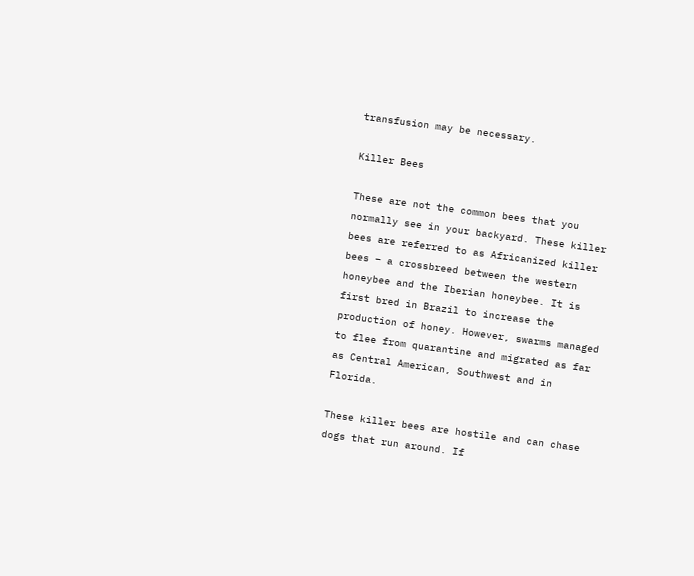transfusion may be necessary.

Killer Bees

These are not the common bees that you normally see in your backyard. These killer bees are referred to as Africanized killer bees – a crossbreed between the western honeybee and the Iberian honeybee. It is first bred in Brazil to increase the production of honey. However, swarms managed to flee from quarantine and migrated as far as Central American, Southwest and in Florida.

These killer bees are hostile and can chase dogs that run around. If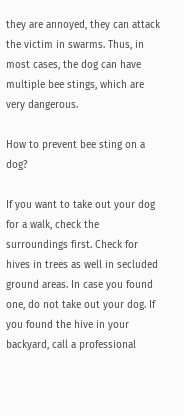they are annoyed, they can attack the victim in swarms. Thus, in most cases, the dog can have multiple bee stings, which are very dangerous.

How to prevent bee sting on a dog?

If you want to take out your dog for a walk, check the surroundings first. Check for hives in trees as well in secluded ground areas. In case you found one, do not take out your dog. If you found the hive in your backyard, call a professional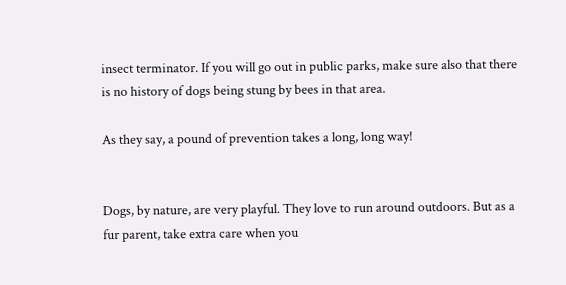insect terminator. If you will go out in public parks, make sure also that there is no history of dogs being stung by bees in that area.

As they say, a pound of prevention takes a long, long way!


Dogs, by nature, are very playful. They love to run around outdoors. But as a fur parent, take extra care when you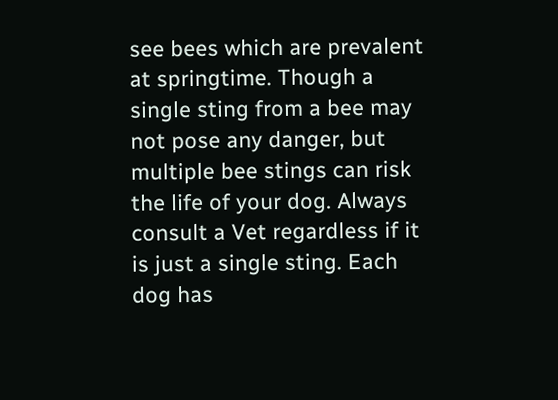see bees which are prevalent at springtime. Though a single sting from a bee may not pose any danger, but multiple bee stings can risk the life of your dog. Always consult a Vet regardless if it is just a single sting. Each dog has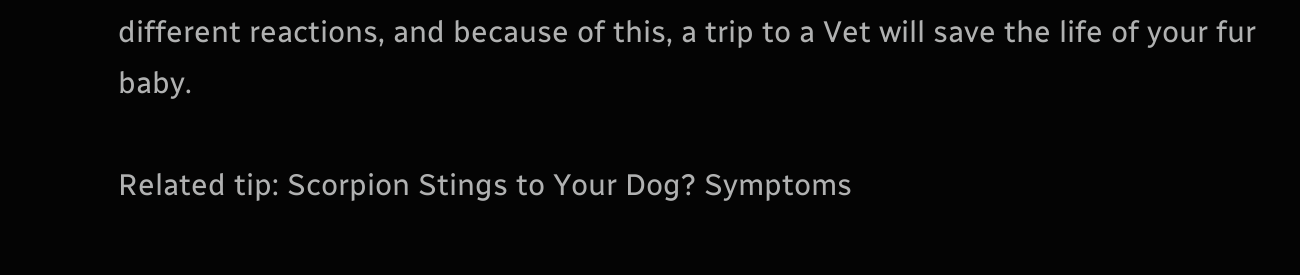different reactions, and because of this, a trip to a Vet will save the life of your fur baby.

Related tip: Scorpion Stings to Your Dog? Symptoms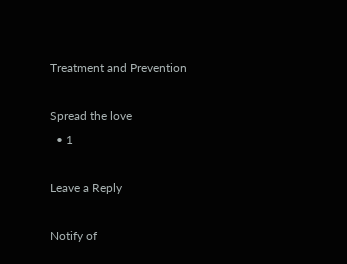Treatment and Prevention

Spread the love
  • 1

Leave a Reply

Notify of